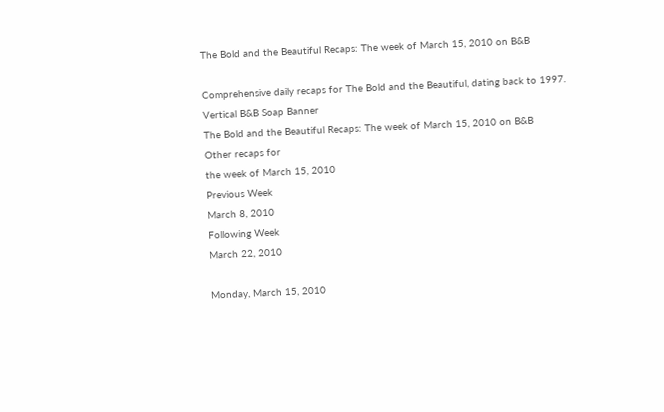The Bold and the Beautiful Recaps: The week of March 15, 2010 on B&B

Comprehensive daily recaps for The Bold and the Beautiful, dating back to 1997.
Vertical B&B Soap Banner
The Bold and the Beautiful Recaps: The week of March 15, 2010 on B&B
Other recaps for
the week of March 15, 2010
Previous Week
March 8, 2010
Following Week
March 22, 2010

Monday, March 15, 2010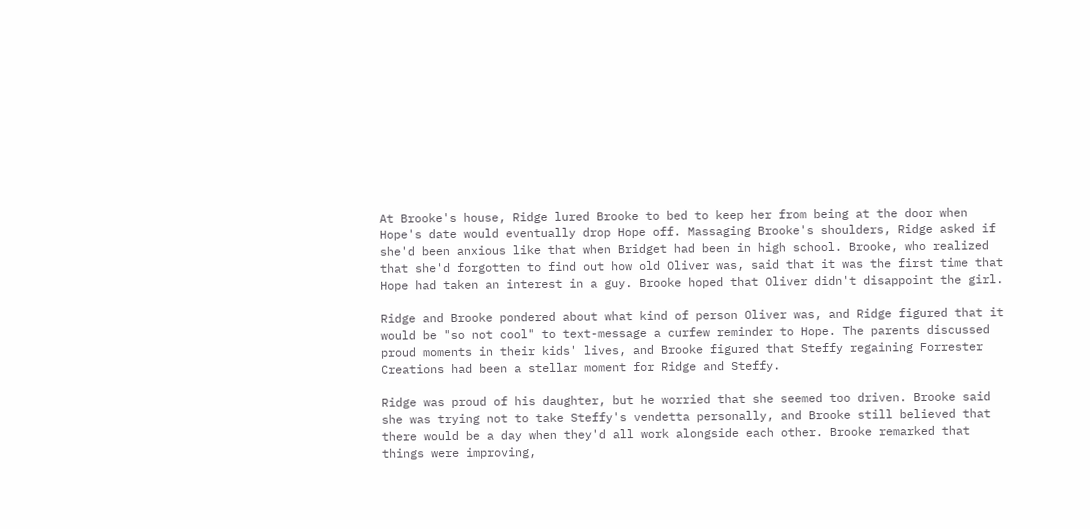At Brooke's house, Ridge lured Brooke to bed to keep her from being at the door when Hope's date would eventually drop Hope off. Massaging Brooke's shoulders, Ridge asked if she'd been anxious like that when Bridget had been in high school. Brooke, who realized that she'd forgotten to find out how old Oliver was, said that it was the first time that Hope had taken an interest in a guy. Brooke hoped that Oliver didn't disappoint the girl.

Ridge and Brooke pondered about what kind of person Oliver was, and Ridge figured that it would be "so not cool" to text-message a curfew reminder to Hope. The parents discussed proud moments in their kids' lives, and Brooke figured that Steffy regaining Forrester Creations had been a stellar moment for Ridge and Steffy.

Ridge was proud of his daughter, but he worried that she seemed too driven. Brooke said she was trying not to take Steffy's vendetta personally, and Brooke still believed that there would be a day when they'd all work alongside each other. Brooke remarked that things were improving,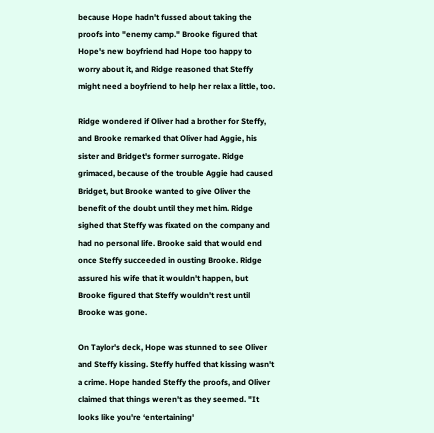because Hope hadn't fussed about taking the proofs into "enemy camp." Brooke figured that Hope's new boyfriend had Hope too happy to worry about it, and Ridge reasoned that Steffy might need a boyfriend to help her relax a little, too.

Ridge wondered if Oliver had a brother for Steffy, and Brooke remarked that Oliver had Aggie, his sister and Bridget's former surrogate. Ridge grimaced, because of the trouble Aggie had caused Bridget, but Brooke wanted to give Oliver the benefit of the doubt until they met him. Ridge sighed that Steffy was fixated on the company and had no personal life. Brooke said that would end once Steffy succeeded in ousting Brooke. Ridge assured his wife that it wouldn't happen, but Brooke figured that Steffy wouldn't rest until Brooke was gone.

On Taylor's deck, Hope was stunned to see Oliver and Steffy kissing. Steffy huffed that kissing wasn't a crime. Hope handed Steffy the proofs, and Oliver claimed that things weren't as they seemed. "It looks like you're ‘entertaining'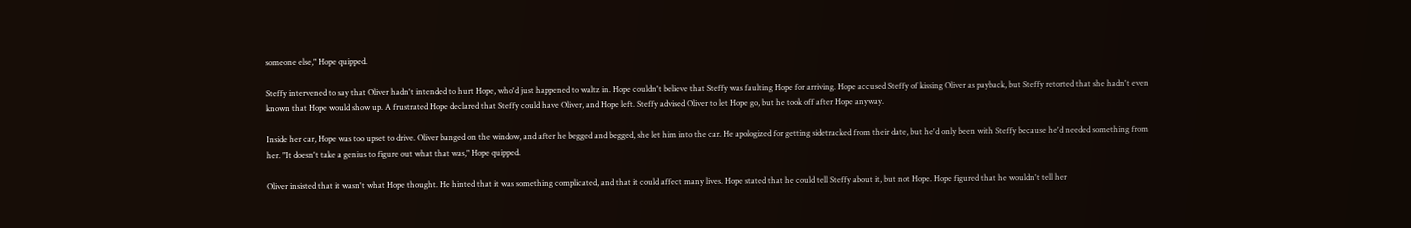someone else," Hope quipped.

Steffy intervened to say that Oliver hadn't intended to hurt Hope, who'd just happened to waltz in. Hope couldn't believe that Steffy was faulting Hope for arriving. Hope accused Steffy of kissing Oliver as payback, but Steffy retorted that she hadn't even known that Hope would show up. A frustrated Hope declared that Steffy could have Oliver, and Hope left. Steffy advised Oliver to let Hope go, but he took off after Hope anyway.

Inside her car, Hope was too upset to drive. Oliver banged on the window, and after he begged and begged, she let him into the car. He apologized for getting sidetracked from their date, but he'd only been with Steffy because he'd needed something from her. "It doesn't take a genius to figure out what that was," Hope quipped.

Oliver insisted that it wasn't what Hope thought. He hinted that it was something complicated, and that it could affect many lives. Hope stated that he could tell Steffy about it, but not Hope. Hope figured that he wouldn't tell her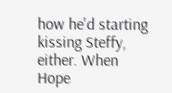how he'd starting kissing Steffy, either. When Hope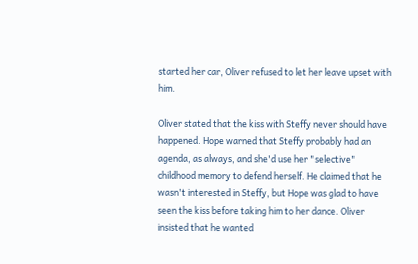started her car, Oliver refused to let her leave upset with him.

Oliver stated that the kiss with Steffy never should have happened. Hope warned that Steffy probably had an agenda, as always, and she'd use her "selective" childhood memory to defend herself. He claimed that he wasn't interested in Steffy, but Hope was glad to have seen the kiss before taking him to her dance. Oliver insisted that he wanted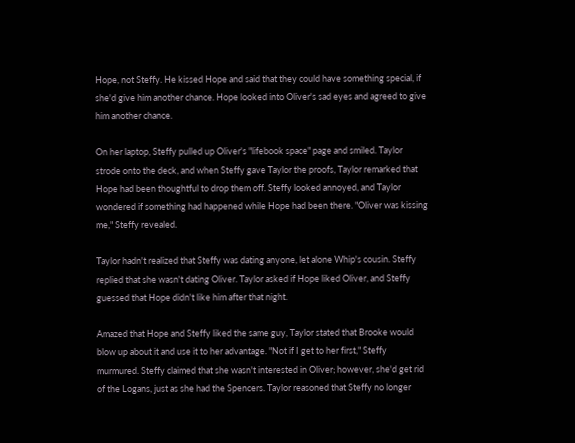Hope, not Steffy. He kissed Hope and said that they could have something special, if she'd give him another chance. Hope looked into Oliver's sad eyes and agreed to give him another chance.

On her laptop, Steffy pulled up Oliver's "lifebook space" page and smiled. Taylor strode onto the deck, and when Steffy gave Taylor the proofs, Taylor remarked that Hope had been thoughtful to drop them off. Steffy looked annoyed, and Taylor wondered if something had happened while Hope had been there. "Oliver was kissing me," Steffy revealed.

Taylor hadn't realized that Steffy was dating anyone, let alone Whip's cousin. Steffy replied that she wasn't dating Oliver. Taylor asked if Hope liked Oliver, and Steffy guessed that Hope didn't like him after that night.

Amazed that Hope and Steffy liked the same guy, Taylor stated that Brooke would blow up about it and use it to her advantage. "Not if I get to her first," Steffy murmured. Steffy claimed that she wasn't interested in Oliver; however, she'd get rid of the Logans, just as she had the Spencers. Taylor reasoned that Steffy no longer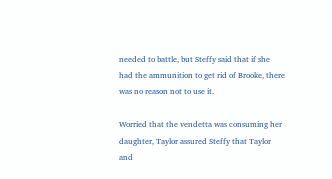needed to battle, but Steffy said that if she had the ammunition to get rid of Brooke, there was no reason not to use it.

Worried that the vendetta was consuming her daughter, Taylor assured Steffy that Taylor and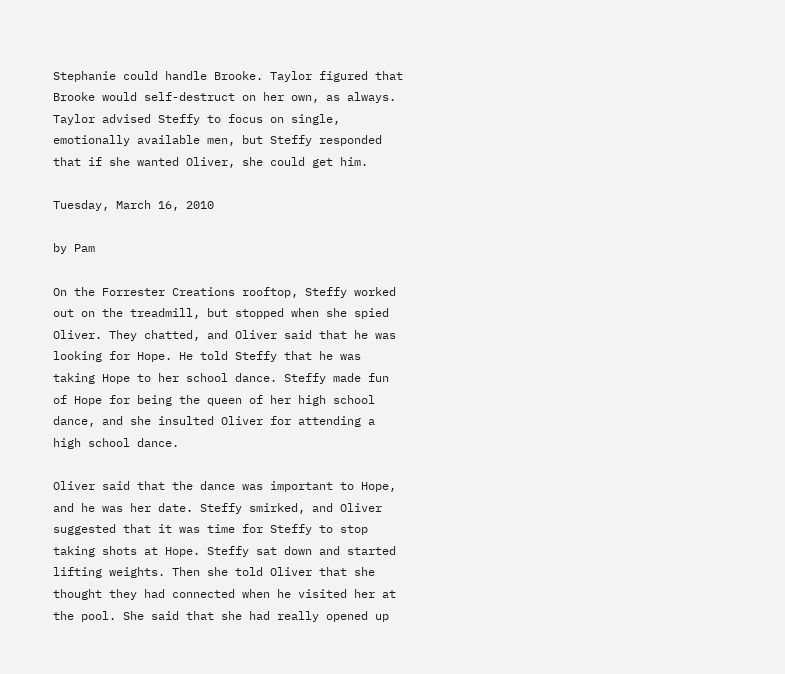Stephanie could handle Brooke. Taylor figured that Brooke would self-destruct on her own, as always. Taylor advised Steffy to focus on single, emotionally available men, but Steffy responded that if she wanted Oliver, she could get him.

Tuesday, March 16, 2010

by Pam

On the Forrester Creations rooftop, Steffy worked out on the treadmill, but stopped when she spied Oliver. They chatted, and Oliver said that he was looking for Hope. He told Steffy that he was taking Hope to her school dance. Steffy made fun of Hope for being the queen of her high school dance, and she insulted Oliver for attending a high school dance.

Oliver said that the dance was important to Hope, and he was her date. Steffy smirked, and Oliver suggested that it was time for Steffy to stop taking shots at Hope. Steffy sat down and started lifting weights. Then she told Oliver that she thought they had connected when he visited her at the pool. She said that she had really opened up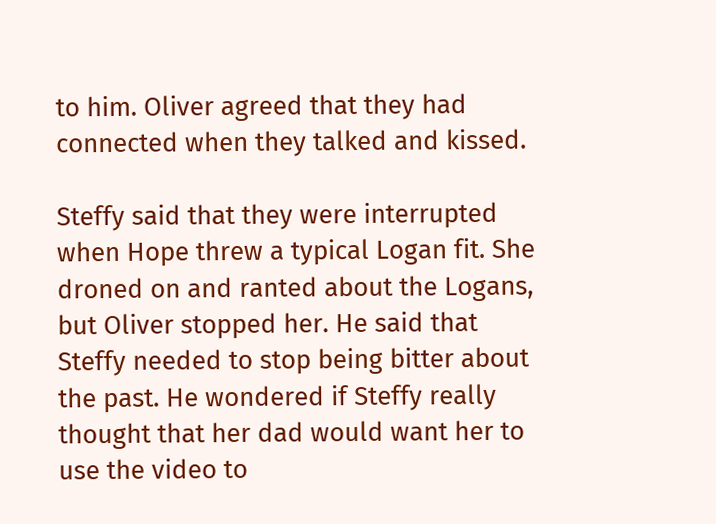to him. Oliver agreed that they had connected when they talked and kissed.

Steffy said that they were interrupted when Hope threw a typical Logan fit. She droned on and ranted about the Logans, but Oliver stopped her. He said that Steffy needed to stop being bitter about the past. He wondered if Steffy really thought that her dad would want her to use the video to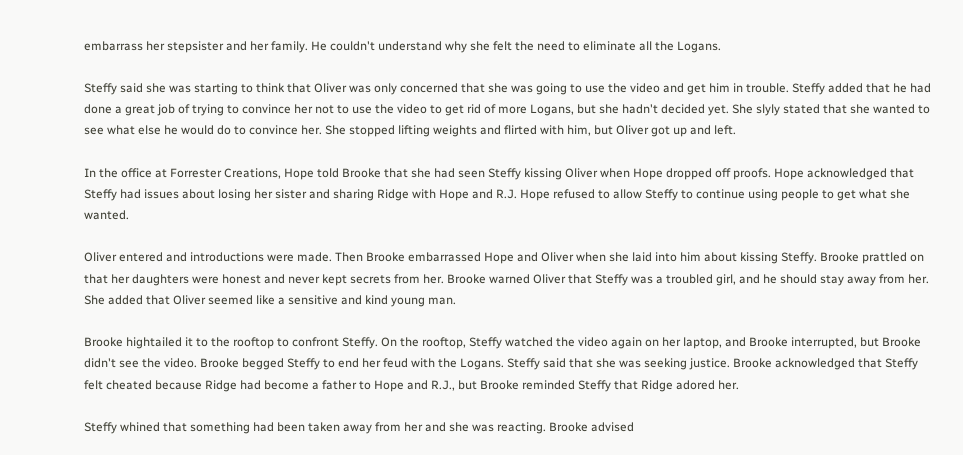embarrass her stepsister and her family. He couldn't understand why she felt the need to eliminate all the Logans.

Steffy said she was starting to think that Oliver was only concerned that she was going to use the video and get him in trouble. Steffy added that he had done a great job of trying to convince her not to use the video to get rid of more Logans, but she hadn't decided yet. She slyly stated that she wanted to see what else he would do to convince her. She stopped lifting weights and flirted with him, but Oliver got up and left.

In the office at Forrester Creations, Hope told Brooke that she had seen Steffy kissing Oliver when Hope dropped off proofs. Hope acknowledged that Steffy had issues about losing her sister and sharing Ridge with Hope and R.J. Hope refused to allow Steffy to continue using people to get what she wanted.

Oliver entered and introductions were made. Then Brooke embarrassed Hope and Oliver when she laid into him about kissing Steffy. Brooke prattled on that her daughters were honest and never kept secrets from her. Brooke warned Oliver that Steffy was a troubled girl, and he should stay away from her. She added that Oliver seemed like a sensitive and kind young man.

Brooke hightailed it to the rooftop to confront Steffy. On the rooftop, Steffy watched the video again on her laptop, and Brooke interrupted, but Brooke didn't see the video. Brooke begged Steffy to end her feud with the Logans. Steffy said that she was seeking justice. Brooke acknowledged that Steffy felt cheated because Ridge had become a father to Hope and R.J., but Brooke reminded Steffy that Ridge adored her.

Steffy whined that something had been taken away from her and she was reacting. Brooke advised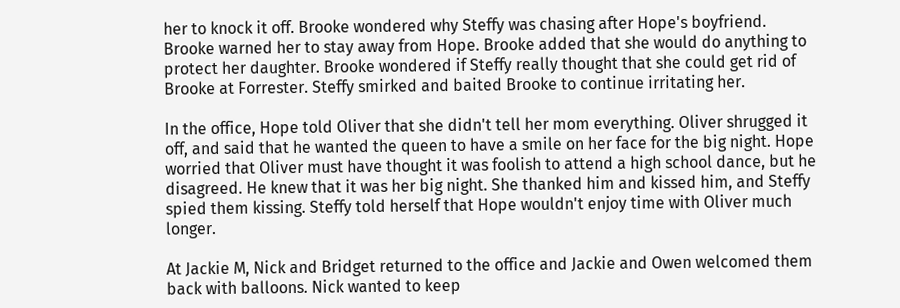her to knock it off. Brooke wondered why Steffy was chasing after Hope's boyfriend. Brooke warned her to stay away from Hope. Brooke added that she would do anything to protect her daughter. Brooke wondered if Steffy really thought that she could get rid of Brooke at Forrester. Steffy smirked and baited Brooke to continue irritating her.

In the office, Hope told Oliver that she didn't tell her mom everything. Oliver shrugged it off, and said that he wanted the queen to have a smile on her face for the big night. Hope worried that Oliver must have thought it was foolish to attend a high school dance, but he disagreed. He knew that it was her big night. She thanked him and kissed him, and Steffy spied them kissing. Steffy told herself that Hope wouldn't enjoy time with Oliver much longer.

At Jackie M, Nick and Bridget returned to the office and Jackie and Owen welcomed them back with balloons. Nick wanted to keep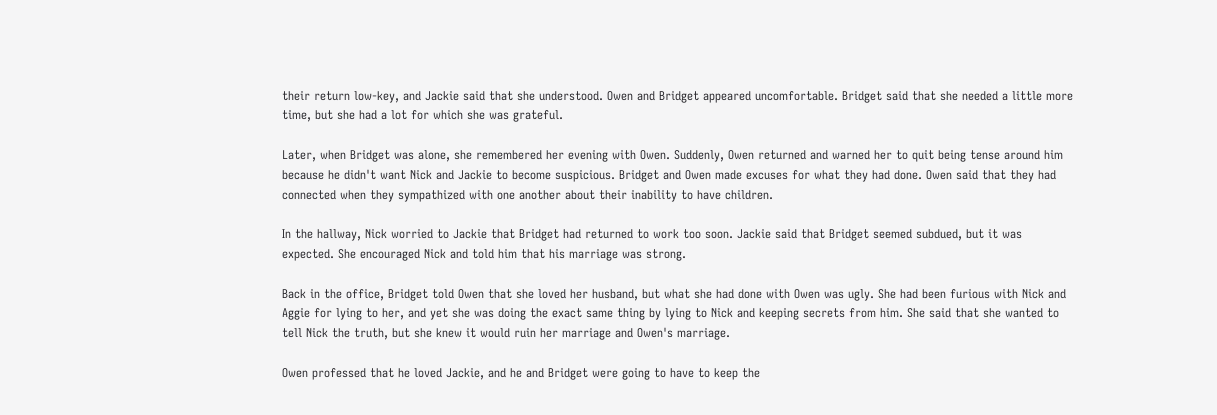their return low-key, and Jackie said that she understood. Owen and Bridget appeared uncomfortable. Bridget said that she needed a little more time, but she had a lot for which she was grateful.

Later, when Bridget was alone, she remembered her evening with Owen. Suddenly, Owen returned and warned her to quit being tense around him because he didn't want Nick and Jackie to become suspicious. Bridget and Owen made excuses for what they had done. Owen said that they had connected when they sympathized with one another about their inability to have children.

In the hallway, Nick worried to Jackie that Bridget had returned to work too soon. Jackie said that Bridget seemed subdued, but it was expected. She encouraged Nick and told him that his marriage was strong.

Back in the office, Bridget told Owen that she loved her husband, but what she had done with Owen was ugly. She had been furious with Nick and Aggie for lying to her, and yet she was doing the exact same thing by lying to Nick and keeping secrets from him. She said that she wanted to tell Nick the truth, but she knew it would ruin her marriage and Owen's marriage.

Owen professed that he loved Jackie, and he and Bridget were going to have to keep the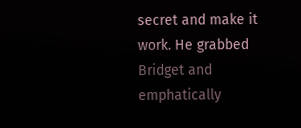secret and make it work. He grabbed Bridget and emphatically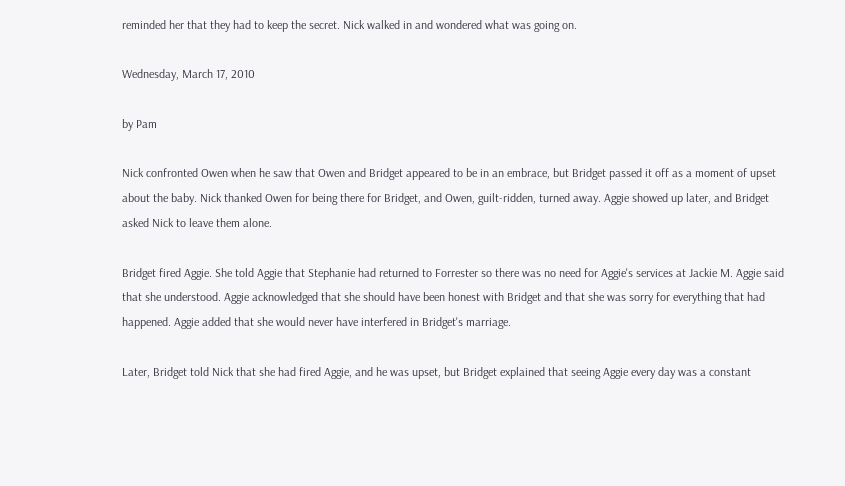reminded her that they had to keep the secret. Nick walked in and wondered what was going on.

Wednesday, March 17, 2010

by Pam

Nick confronted Owen when he saw that Owen and Bridget appeared to be in an embrace, but Bridget passed it off as a moment of upset about the baby. Nick thanked Owen for being there for Bridget, and Owen, guilt-ridden, turned away. Aggie showed up later, and Bridget asked Nick to leave them alone.

Bridget fired Aggie. She told Aggie that Stephanie had returned to Forrester so there was no need for Aggie's services at Jackie M. Aggie said that she understood. Aggie acknowledged that she should have been honest with Bridget and that she was sorry for everything that had happened. Aggie added that she would never have interfered in Bridget's marriage.

Later, Bridget told Nick that she had fired Aggie, and he was upset, but Bridget explained that seeing Aggie every day was a constant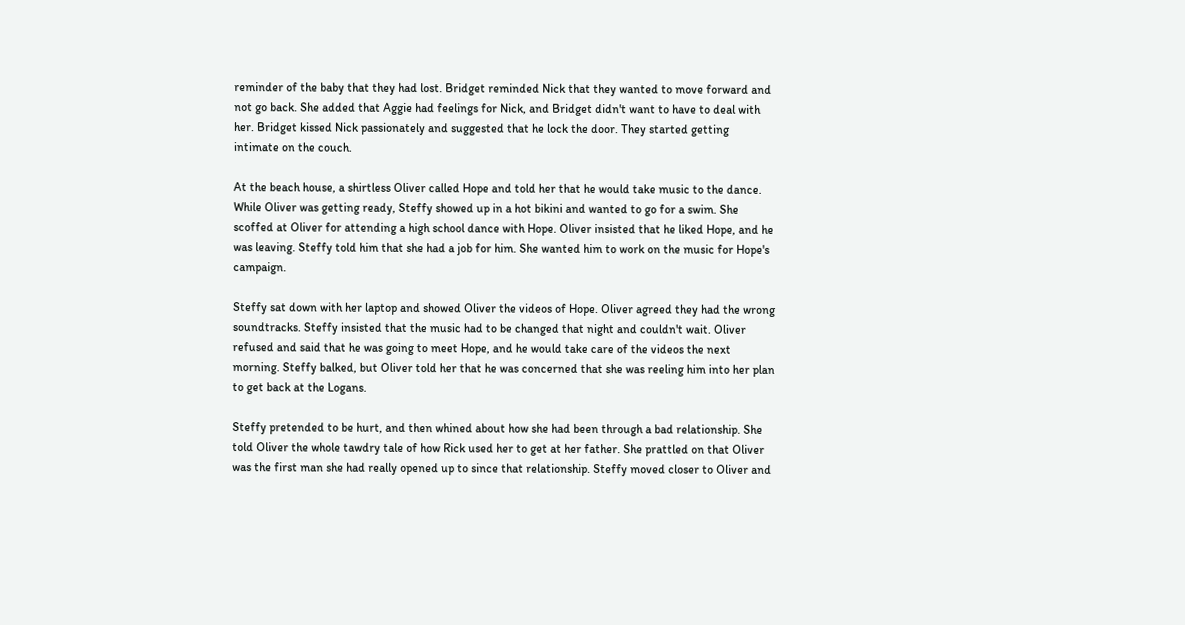reminder of the baby that they had lost. Bridget reminded Nick that they wanted to move forward and not go back. She added that Aggie had feelings for Nick, and Bridget didn't want to have to deal with her. Bridget kissed Nick passionately and suggested that he lock the door. They started getting intimate on the couch.

At the beach house, a shirtless Oliver called Hope and told her that he would take music to the dance. While Oliver was getting ready, Steffy showed up in a hot bikini and wanted to go for a swim. She scoffed at Oliver for attending a high school dance with Hope. Oliver insisted that he liked Hope, and he was leaving. Steffy told him that she had a job for him. She wanted him to work on the music for Hope's campaign.

Steffy sat down with her laptop and showed Oliver the videos of Hope. Oliver agreed they had the wrong soundtracks. Steffy insisted that the music had to be changed that night and couldn't wait. Oliver refused and said that he was going to meet Hope, and he would take care of the videos the next morning. Steffy balked, but Oliver told her that he was concerned that she was reeling him into her plan to get back at the Logans.

Steffy pretended to be hurt, and then whined about how she had been through a bad relationship. She told Oliver the whole tawdry tale of how Rick used her to get at her father. She prattled on that Oliver was the first man she had really opened up to since that relationship. Steffy moved closer to Oliver and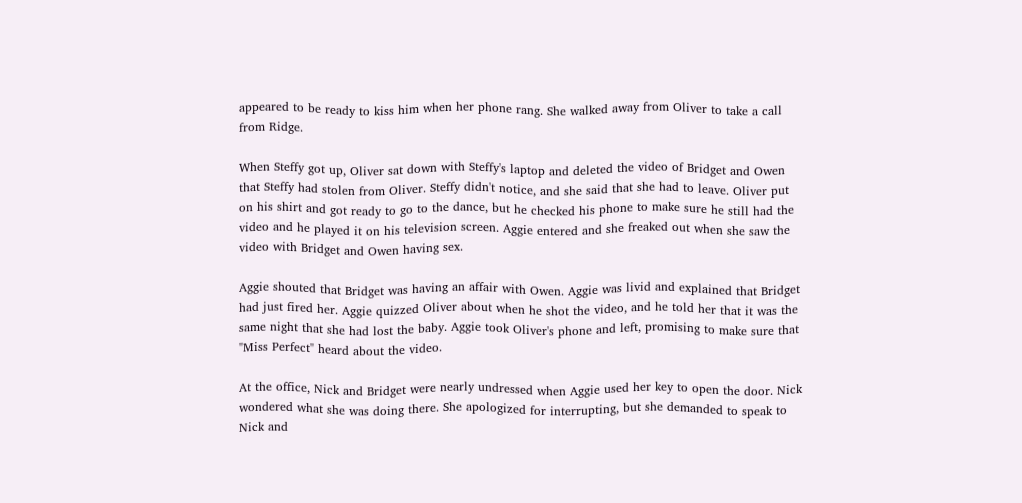appeared to be ready to kiss him when her phone rang. She walked away from Oliver to take a call from Ridge.

When Steffy got up, Oliver sat down with Steffy's laptop and deleted the video of Bridget and Owen that Steffy had stolen from Oliver. Steffy didn't notice, and she said that she had to leave. Oliver put on his shirt and got ready to go to the dance, but he checked his phone to make sure he still had the video and he played it on his television screen. Aggie entered and she freaked out when she saw the video with Bridget and Owen having sex.

Aggie shouted that Bridget was having an affair with Owen. Aggie was livid and explained that Bridget had just fired her. Aggie quizzed Oliver about when he shot the video, and he told her that it was the same night that she had lost the baby. Aggie took Oliver's phone and left, promising to make sure that "Miss Perfect" heard about the video.

At the office, Nick and Bridget were nearly undressed when Aggie used her key to open the door. Nick wondered what she was doing there. She apologized for interrupting, but she demanded to speak to Nick and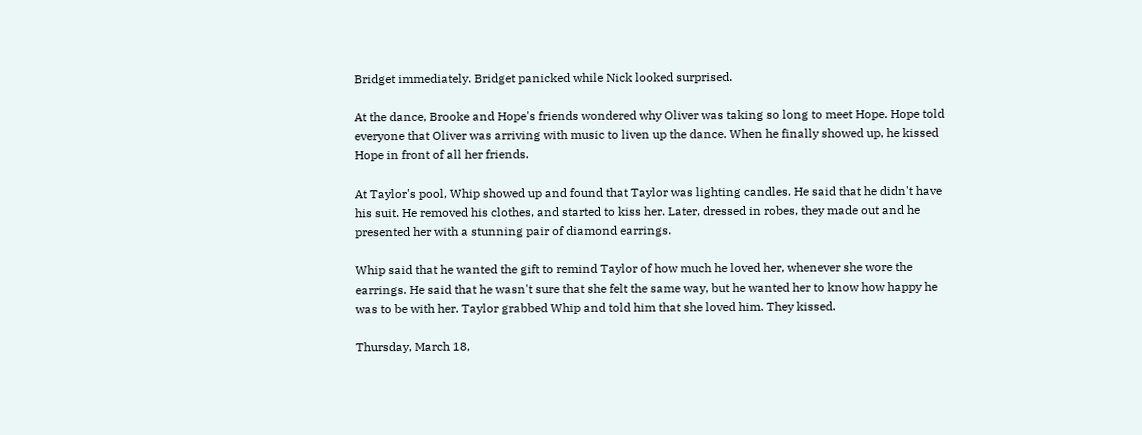Bridget immediately. Bridget panicked while Nick looked surprised.

At the dance, Brooke and Hope's friends wondered why Oliver was taking so long to meet Hope. Hope told everyone that Oliver was arriving with music to liven up the dance. When he finally showed up, he kissed Hope in front of all her friends.

At Taylor's pool, Whip showed up and found that Taylor was lighting candles. He said that he didn't have his suit. He removed his clothes, and started to kiss her. Later, dressed in robes, they made out and he presented her with a stunning pair of diamond earrings.

Whip said that he wanted the gift to remind Taylor of how much he loved her, whenever she wore the earrings. He said that he wasn't sure that she felt the same way, but he wanted her to know how happy he was to be with her. Taylor grabbed Whip and told him that she loved him. They kissed.

Thursday, March 18,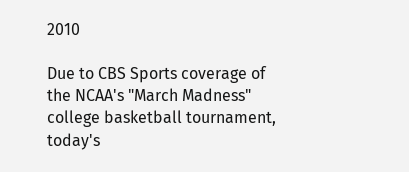2010

Due to CBS Sports coverage of the NCAA's "March Madness" college basketball tournament, today's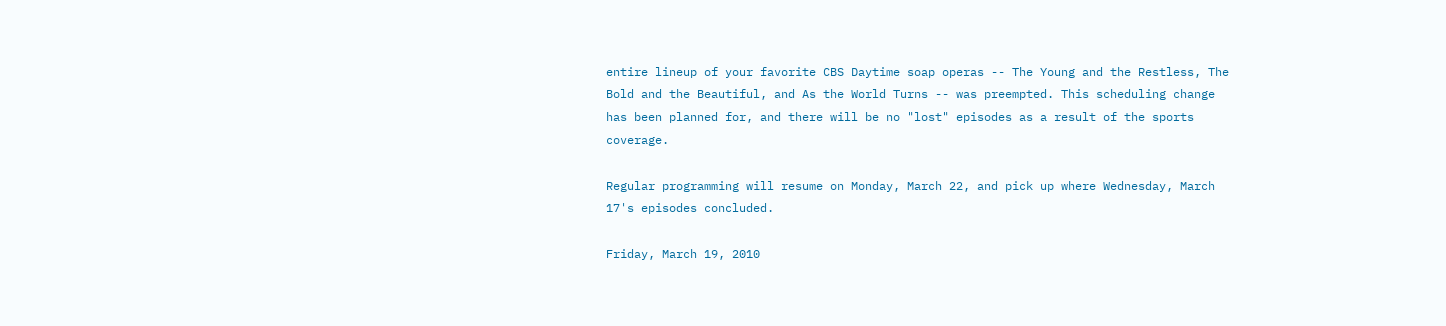entire lineup of your favorite CBS Daytime soap operas -- The Young and the Restless, The Bold and the Beautiful, and As the World Turns -- was preempted. This scheduling change has been planned for, and there will be no "lost" episodes as a result of the sports coverage.

Regular programming will resume on Monday, March 22, and pick up where Wednesday, March 17's episodes concluded.

Friday, March 19, 2010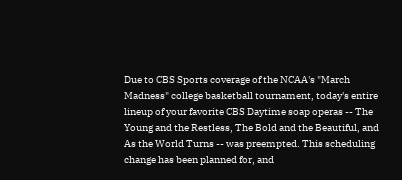Due to CBS Sports coverage of the NCAA's "March Madness" college basketball tournament, today's entire lineup of your favorite CBS Daytime soap operas -- The Young and the Restless, The Bold and the Beautiful, and As the World Turns -- was preempted. This scheduling change has been planned for, and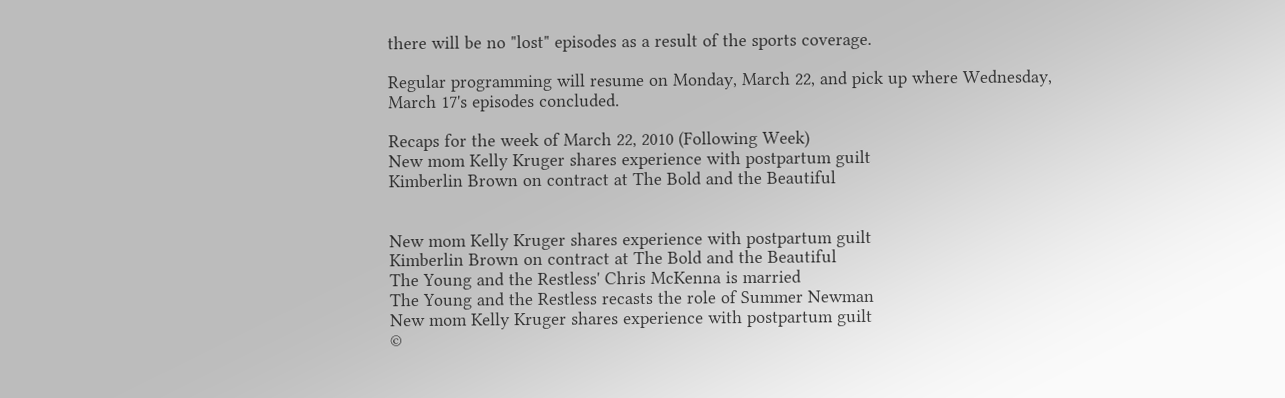there will be no "lost" episodes as a result of the sports coverage.

Regular programming will resume on Monday, March 22, and pick up where Wednesday, March 17's episodes concluded.

Recaps for the week of March 22, 2010 (Following Week)
New mom Kelly Kruger shares experience with postpartum guilt
Kimberlin Brown on contract at The Bold and the Beautiful


New mom Kelly Kruger shares experience with postpartum guilt
Kimberlin Brown on contract at The Bold and the Beautiful
The Young and the Restless' Chris McKenna is married
The Young and the Restless recasts the role of Summer Newman
New mom Kelly Kruger shares experience with postpartum guilt
©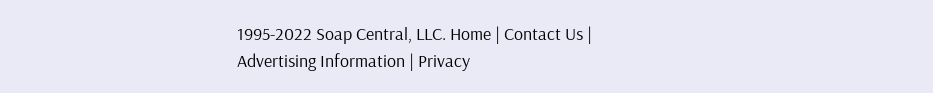1995-2022 Soap Central, LLC. Home | Contact Us | Advertising Information | Privacy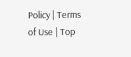Policy | Terms of Use | Top